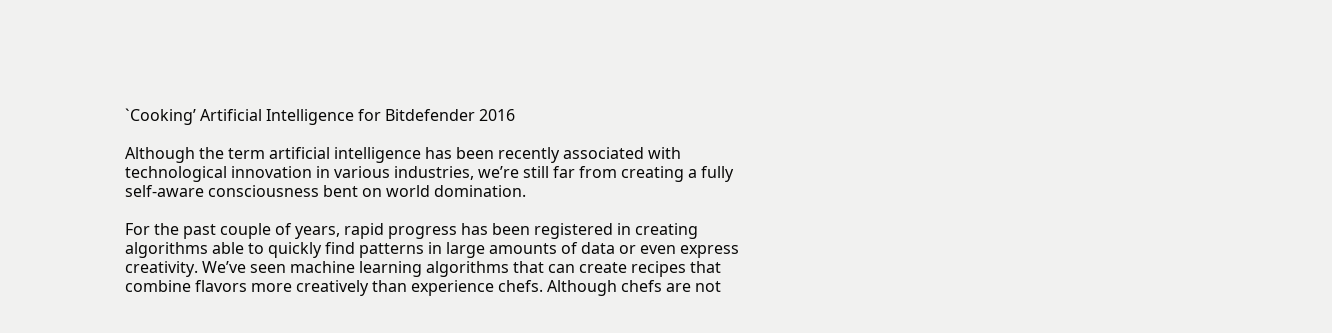`Cooking’ Artificial Intelligence for Bitdefender 2016

Although the term artificial intelligence has been recently associated with technological innovation in various industries, we’re still far from creating a fully self-aware consciousness bent on world domination.

For the past couple of years, rapid progress has been registered in creating algorithms able to quickly find patterns in large amounts of data or even express creativity. We’ve seen machine learning algorithms that can create recipes that combine flavors more creatively than experience chefs. Although chefs are not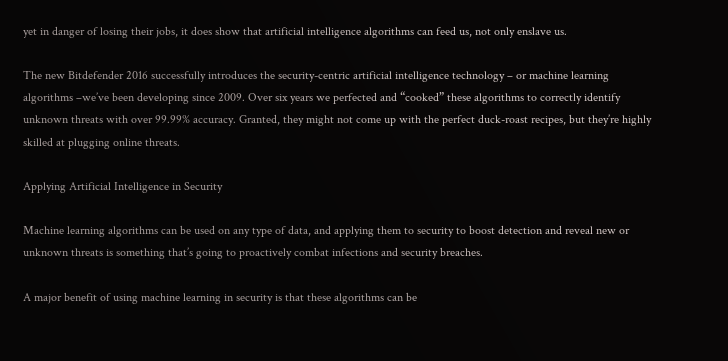yet in danger of losing their jobs, it does show that artificial intelligence algorithms can feed us, not only enslave us.

The new Bitdefender 2016 successfully introduces the security-centric artificial intelligence technology – or machine learning algorithms –we’ve been developing since 2009. Over six years we perfected and “cooked” these algorithms to correctly identify unknown threats with over 99.99% accuracy. Granted, they might not come up with the perfect duck-roast recipes, but they’re highly skilled at plugging online threats.

Applying Artificial Intelligence in Security

Machine learning algorithms can be used on any type of data, and applying them to security to boost detection and reveal new or unknown threats is something that’s going to proactively combat infections and security breaches.

A major benefit of using machine learning in security is that these algorithms can be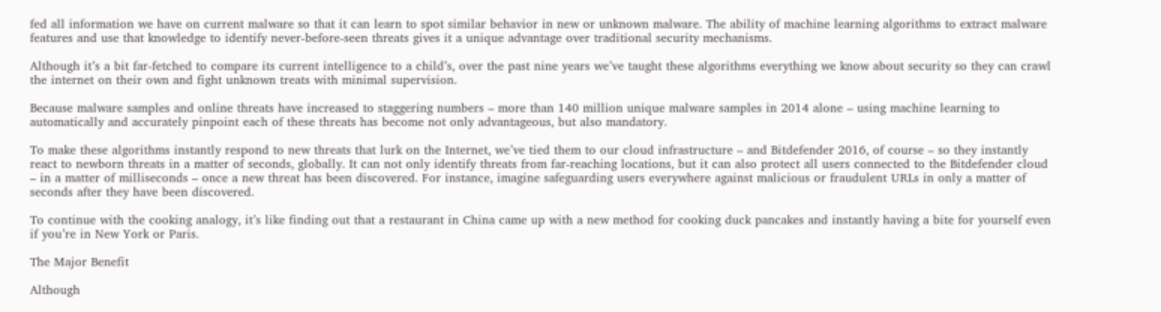fed all information we have on current malware so that it can learn to spot similar behavior in new or unknown malware. The ability of machine learning algorithms to extract malware features and use that knowledge to identify never-before-seen threats gives it a unique advantage over traditional security mechanisms.

Although it’s a bit far-fetched to compare its current intelligence to a child’s, over the past nine years we’ve taught these algorithms everything we know about security so they can crawl the internet on their own and fight unknown treats with minimal supervision.

Because malware samples and online threats have increased to staggering numbers – more than 140 million unique malware samples in 2014 alone – using machine learning to automatically and accurately pinpoint each of these threats has become not only advantageous, but also mandatory.

To make these algorithms instantly respond to new threats that lurk on the Internet, we’ve tied them to our cloud infrastructure – and Bitdefender 2016, of course – so they instantly react to newborn threats in a matter of seconds, globally. It can not only identify threats from far-reaching locations, but it can also protect all users connected to the Bitdefender cloud – in a matter of milliseconds – once a new threat has been discovered. For instance, imagine safeguarding users everywhere against malicious or fraudulent URLs in only a matter of seconds after they have been discovered.

To continue with the cooking analogy, it’s like finding out that a restaurant in China came up with a new method for cooking duck pancakes and instantly having a bite for yourself even if you’re in New York or Paris.

The Major Benefit

Although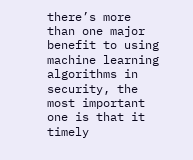there’s more than one major benefit to using machine learning algorithms in security, the most important one is that it timely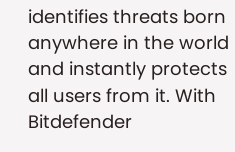identifies threats born anywhere in the world and instantly protects all users from it. With Bitdefender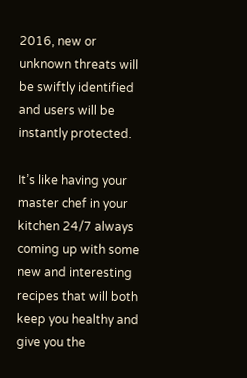2016, new or unknown threats will be swiftly identified and users will be instantly protected.

It’s like having your master chef in your kitchen 24/7 always coming up with some new and interesting recipes that will both keep you healthy and give you the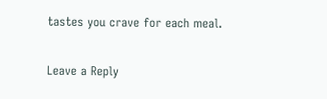tastes you crave for each meal.

Leave a Reply